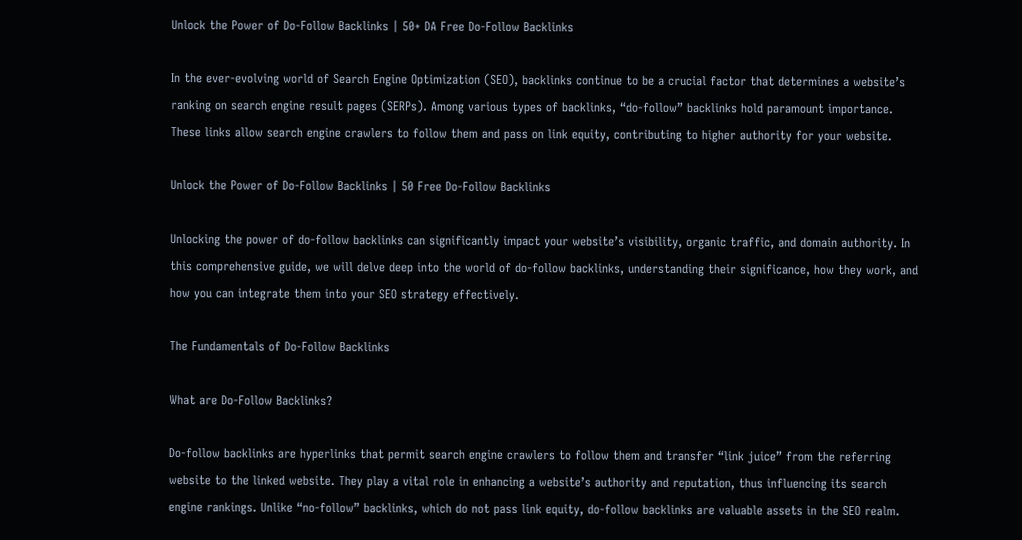Unlock the Power of Do-Follow Backlinks | 50+ DA Free Do-Follow Backlinks

In the ever-evolving world of Search Engine Optimization (SEO), backlinks continue to be a crucial factor that determines a website’s ranking on search engine result pages (SERPs). Among various types of backlinks, “do-follow” backlinks hold paramount importance. These links allow search engine crawlers to follow them and pass on link equity, contributing to higher authority for your website.

Unlock the Power of Do-Follow Backlinks | 50 Free Do-Follow Backlinks

Unlocking the power of do-follow backlinks can significantly impact your website’s visibility, organic traffic, and domain authority. In this comprehensive guide, we will delve deep into the world of do-follow backlinks, understanding their significance, how they work, and how you can integrate them into your SEO strategy effectively.

The Fundamentals of Do-Follow Backlinks

What are Do-Follow Backlinks?

Do-follow backlinks are hyperlinks that permit search engine crawlers to follow them and transfer “link juice” from the referring website to the linked website. They play a vital role in enhancing a website’s authority and reputation, thus influencing its search engine rankings. Unlike “no-follow” backlinks, which do not pass link equity, do-follow backlinks are valuable assets in the SEO realm.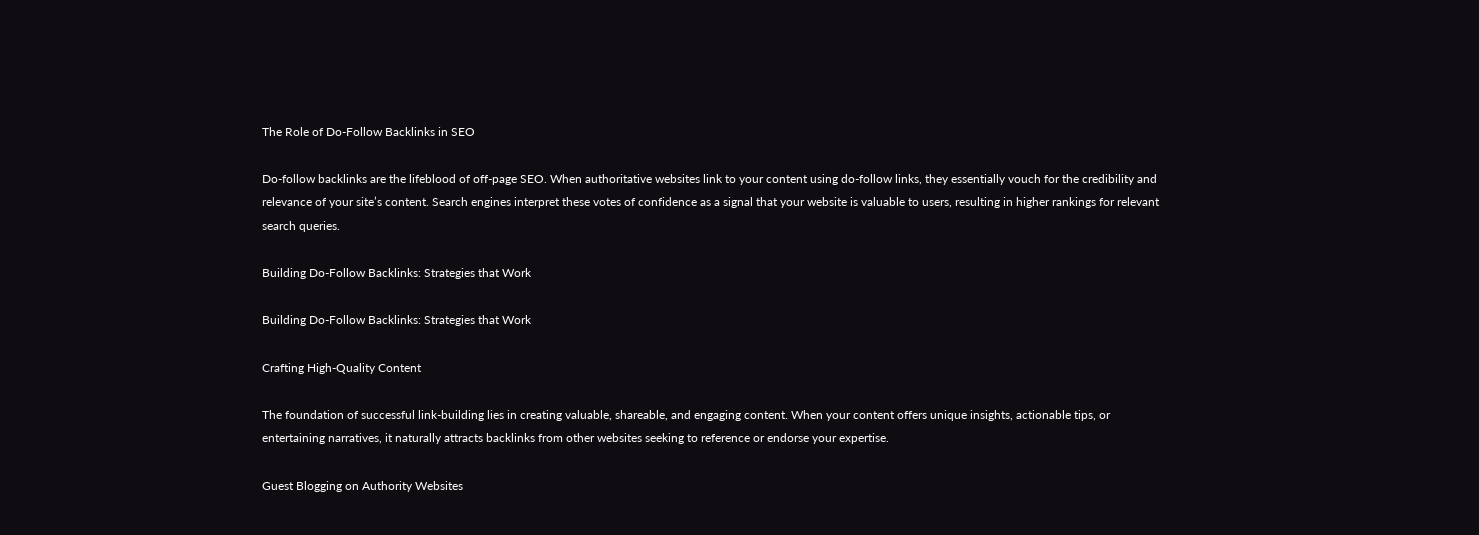The Role of Do-Follow Backlinks in SEO

Do-follow backlinks are the lifeblood of off-page SEO. When authoritative websites link to your content using do-follow links, they essentially vouch for the credibility and relevance of your site’s content. Search engines interpret these votes of confidence as a signal that your website is valuable to users, resulting in higher rankings for relevant search queries.

Building Do-Follow Backlinks: Strategies that Work

Building Do-Follow Backlinks: Strategies that Work

Crafting High-Quality Content

The foundation of successful link-building lies in creating valuable, shareable, and engaging content. When your content offers unique insights, actionable tips, or entertaining narratives, it naturally attracts backlinks from other websites seeking to reference or endorse your expertise.

Guest Blogging on Authority Websites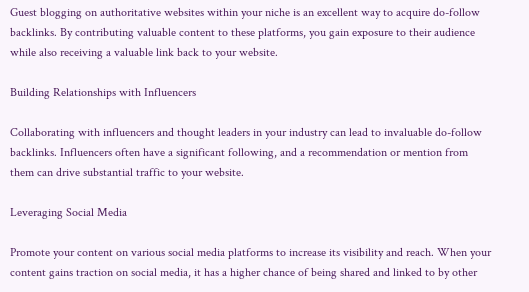Guest blogging on authoritative websites within your niche is an excellent way to acquire do-follow backlinks. By contributing valuable content to these platforms, you gain exposure to their audience while also receiving a valuable link back to your website.

Building Relationships with Influencers

Collaborating with influencers and thought leaders in your industry can lead to invaluable do-follow backlinks. Influencers often have a significant following, and a recommendation or mention from them can drive substantial traffic to your website.

Leveraging Social Media

Promote your content on various social media platforms to increase its visibility and reach. When your content gains traction on social media, it has a higher chance of being shared and linked to by other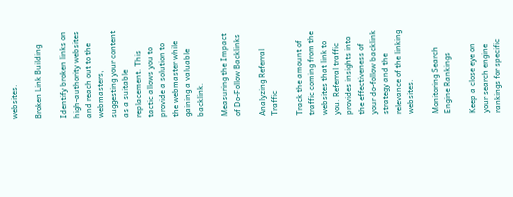websites.

Broken Link Building

Identify broken links on high-authority websites and reach out to the webmasters, suggesting your content as a suitable replacement. This tactic allows you to provide a solution to the webmaster while gaining a valuable backlink.

Measuring the Impact of Do-Follow Backlinks

Analyzing Referral Traffic

Track the amount of traffic coming from the websites that link to you. Referral traffic provides insights into the effectiveness of your do-follow backlink strategy and the relevance of the linking websites.

Monitoring Search Engine Rankings

Keep a close eye on your search engine rankings for specific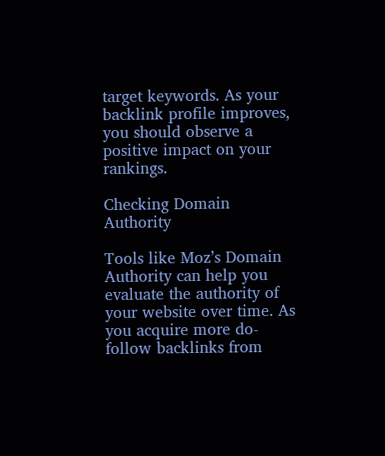target keywords. As your backlink profile improves, you should observe a positive impact on your rankings.

Checking Domain Authority

Tools like Moz’s Domain Authority can help you evaluate the authority of your website over time. As you acquire more do-follow backlinks from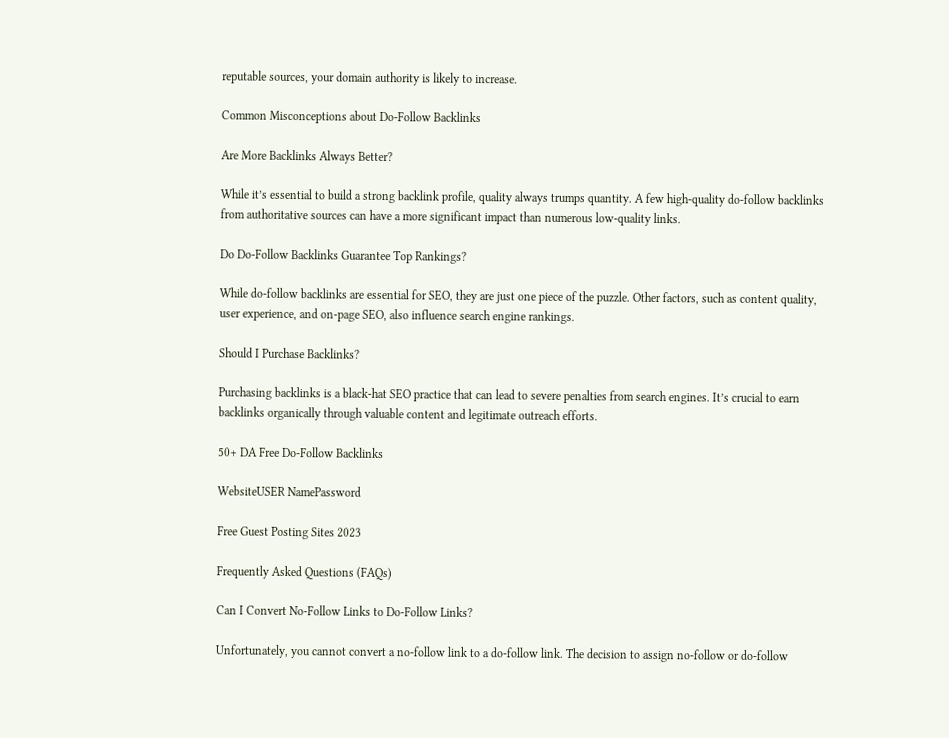reputable sources, your domain authority is likely to increase.

Common Misconceptions about Do-Follow Backlinks

Are More Backlinks Always Better?

While it’s essential to build a strong backlink profile, quality always trumps quantity. A few high-quality do-follow backlinks from authoritative sources can have a more significant impact than numerous low-quality links.

Do Do-Follow Backlinks Guarantee Top Rankings?

While do-follow backlinks are essential for SEO, they are just one piece of the puzzle. Other factors, such as content quality, user experience, and on-page SEO, also influence search engine rankings.

Should I Purchase Backlinks?

Purchasing backlinks is a black-hat SEO practice that can lead to severe penalties from search engines. It’s crucial to earn backlinks organically through valuable content and legitimate outreach efforts.

50+ DA Free Do-Follow Backlinks

WebsiteUSER NamePassword

Free Guest Posting Sites 2023

Frequently Asked Questions (FAQs)

Can I Convert No-Follow Links to Do-Follow Links?

Unfortunately, you cannot convert a no-follow link to a do-follow link. The decision to assign no-follow or do-follow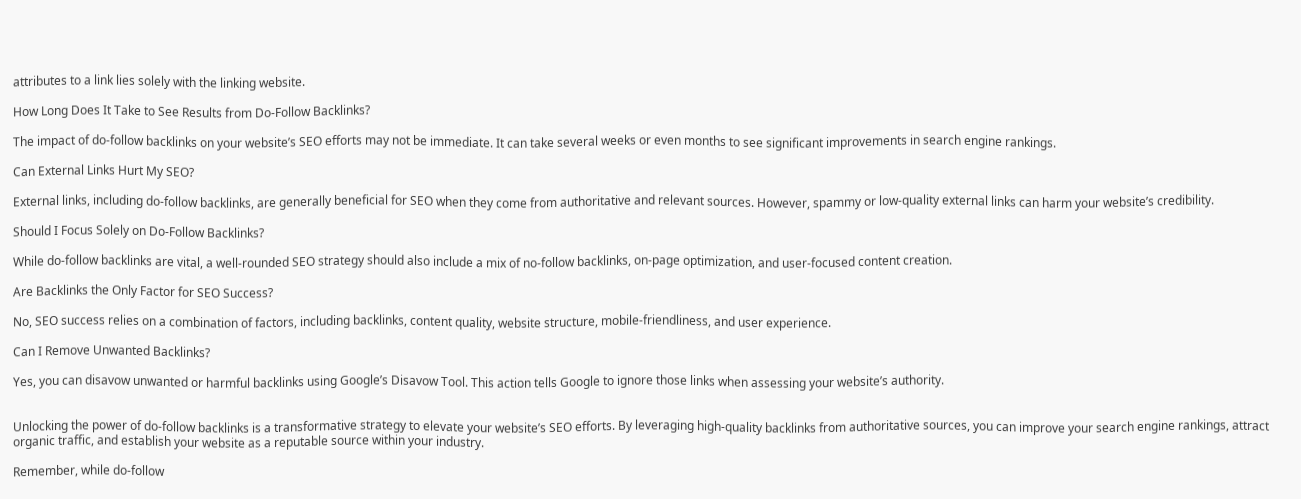attributes to a link lies solely with the linking website.

How Long Does It Take to See Results from Do-Follow Backlinks?

The impact of do-follow backlinks on your website’s SEO efforts may not be immediate. It can take several weeks or even months to see significant improvements in search engine rankings.

Can External Links Hurt My SEO?

External links, including do-follow backlinks, are generally beneficial for SEO when they come from authoritative and relevant sources. However, spammy or low-quality external links can harm your website’s credibility.

Should I Focus Solely on Do-Follow Backlinks?

While do-follow backlinks are vital, a well-rounded SEO strategy should also include a mix of no-follow backlinks, on-page optimization, and user-focused content creation.

Are Backlinks the Only Factor for SEO Success?

No, SEO success relies on a combination of factors, including backlinks, content quality, website structure, mobile-friendliness, and user experience.

Can I Remove Unwanted Backlinks?

Yes, you can disavow unwanted or harmful backlinks using Google’s Disavow Tool. This action tells Google to ignore those links when assessing your website’s authority.


Unlocking the power of do-follow backlinks is a transformative strategy to elevate your website’s SEO efforts. By leveraging high-quality backlinks from authoritative sources, you can improve your search engine rankings, attract organic traffic, and establish your website as a reputable source within your industry.

Remember, while do-follow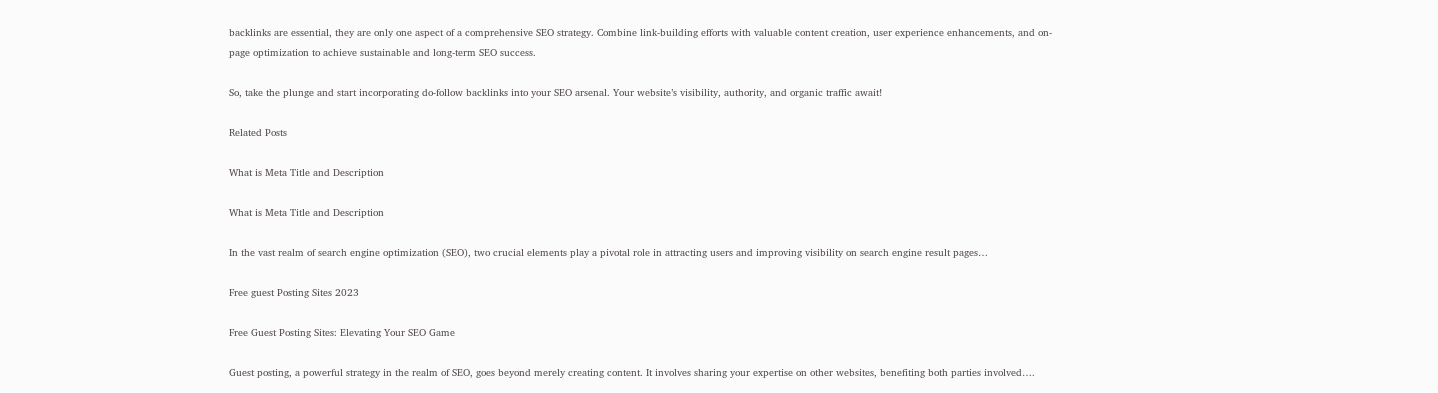backlinks are essential, they are only one aspect of a comprehensive SEO strategy. Combine link-building efforts with valuable content creation, user experience enhancements, and on-page optimization to achieve sustainable and long-term SEO success.

So, take the plunge and start incorporating do-follow backlinks into your SEO arsenal. Your website’s visibility, authority, and organic traffic await!

Related Posts

What is Meta Title and Description

What is Meta Title and Description

In the vast realm of search engine optimization (SEO), two crucial elements play a pivotal role in attracting users and improving visibility on search engine result pages…

Free guest Posting Sites 2023

Free Guest Posting Sites: Elevating Your SEO Game

Guest posting, a powerful strategy in the realm of SEO, goes beyond merely creating content. It involves sharing your expertise on other websites, benefiting both parties involved….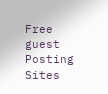Free guest Posting Sites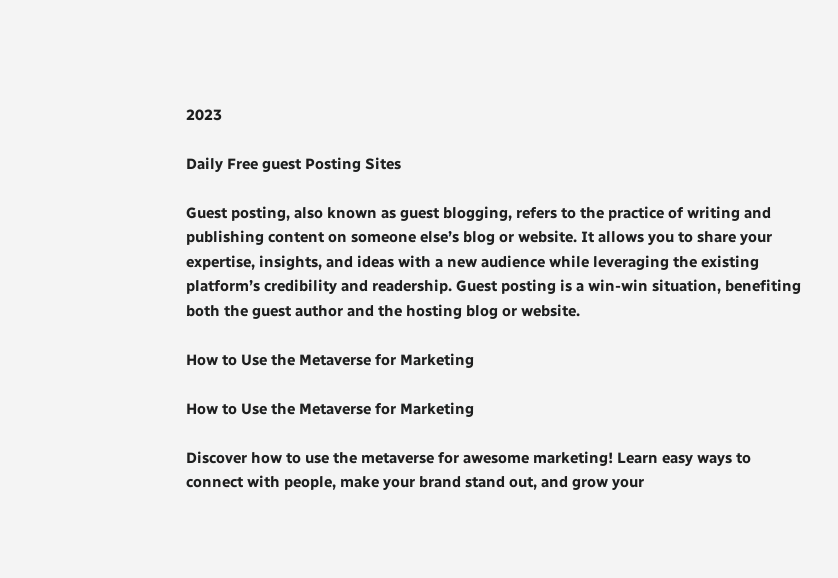2023

Daily Free guest Posting Sites

Guest posting, also known as guest blogging, refers to the practice of writing and publishing content on someone else’s blog or website. It allows you to share your expertise, insights, and ideas with a new audience while leveraging the existing platform’s credibility and readership. Guest posting is a win-win situation, benefiting both the guest author and the hosting blog or website.

How to Use the Metaverse for Marketing

How to Use the Metaverse for Marketing

Discover how to use the metaverse for awesome marketing! Learn easy ways to connect with people, make your brand stand out, and grow your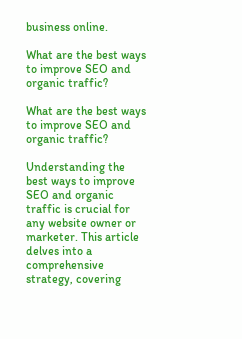business online.

What are the best ways to improve SEO and organic traffic?

What are the best ways to improve SEO and organic traffic?

Understanding the best ways to improve SEO and organic traffic is crucial for any website owner or marketer. This article delves into a comprehensive strategy, covering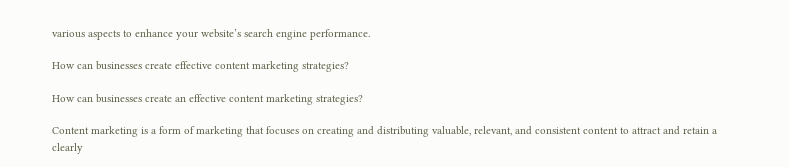various aspects to enhance your website’s search engine performance.

How can businesses create effective content marketing strategies?

How can businesses create an effective content marketing strategies?

Content marketing is a form of marketing that focuses on creating and distributing valuable, relevant, and consistent content to attract and retain a clearly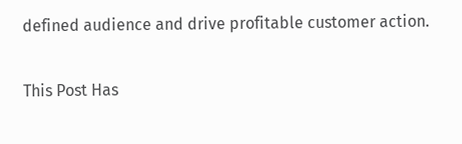defined audience and drive profitable customer action.

This Post Has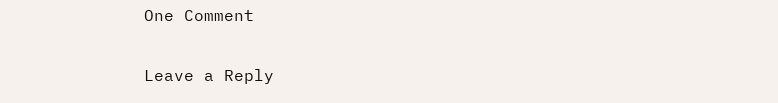One Comment

Leave a Reply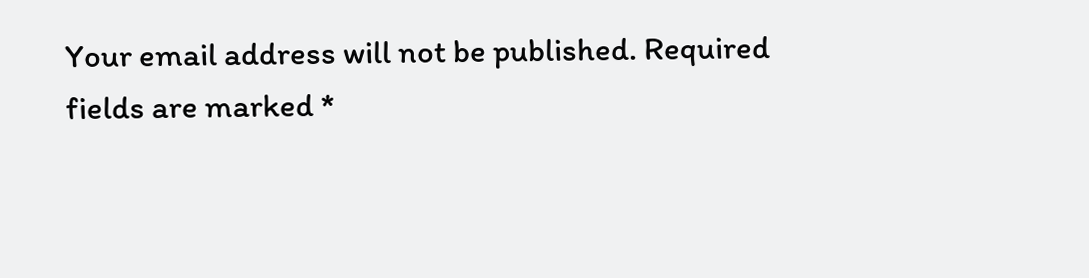Your email address will not be published. Required fields are marked *